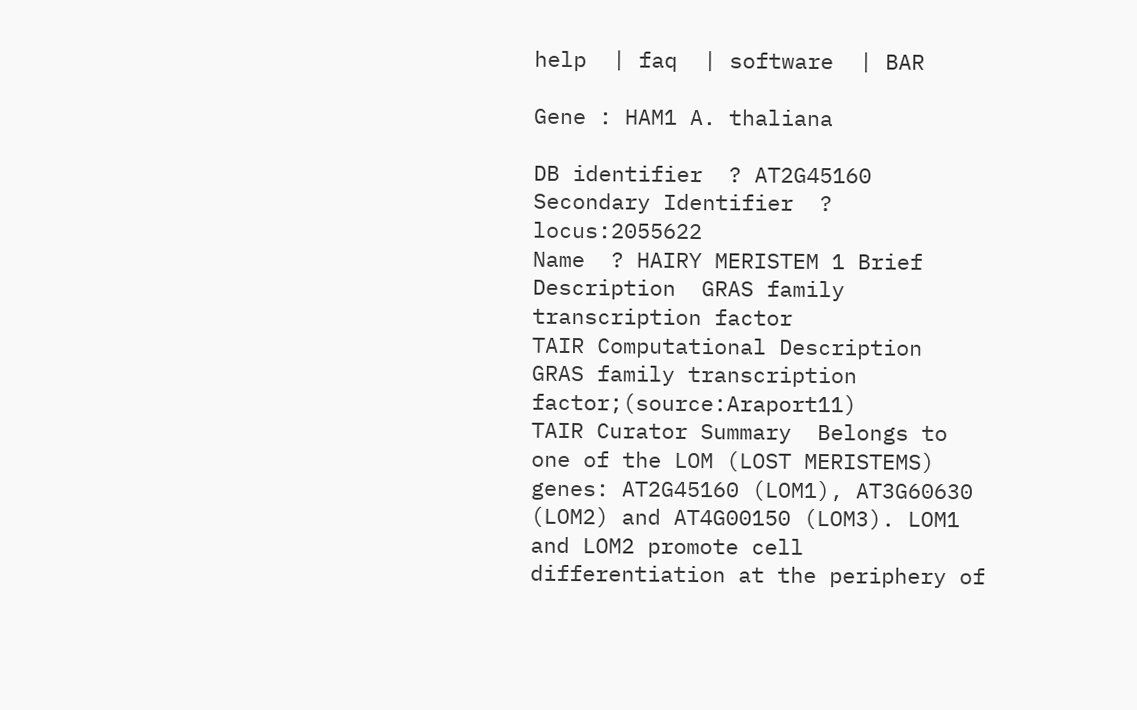help  | faq  | software  | BAR

Gene : HAM1 A. thaliana

DB identifier  ? AT2G45160 Secondary Identifier  ? locus:2055622
Name  ? HAIRY MERISTEM 1 Brief Description  GRAS family transcription factor
TAIR Computational Description  GRAS family transcription factor;(source:Araport11)
TAIR Curator Summary  Belongs to one of the LOM (LOST MERISTEMS) genes: AT2G45160 (LOM1), AT3G60630 (LOM2) and AT4G00150 (LOM3). LOM1 and LOM2 promote cell differentiation at the periphery of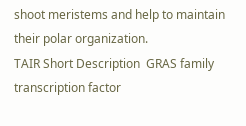shoot meristems and help to maintain their polar organization.
TAIR Short Description  GRAS family transcription factor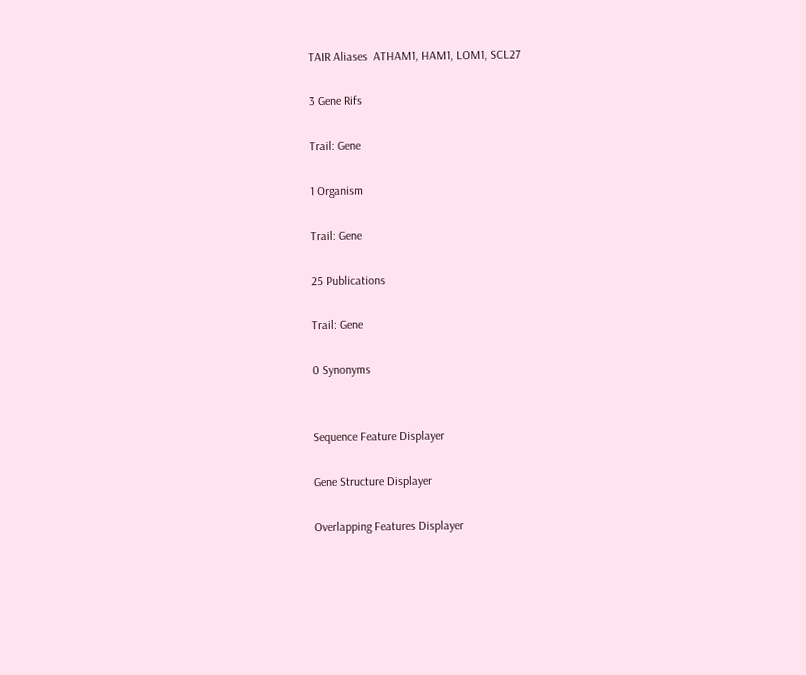TAIR Aliases  ATHAM1, HAM1, LOM1, SCL27

3 Gene Rifs

Trail: Gene

1 Organism

Trail: Gene

25 Publications

Trail: Gene

0 Synonyms


Sequence Feature Displayer

Gene Structure Displayer

Overlapping Features Displayer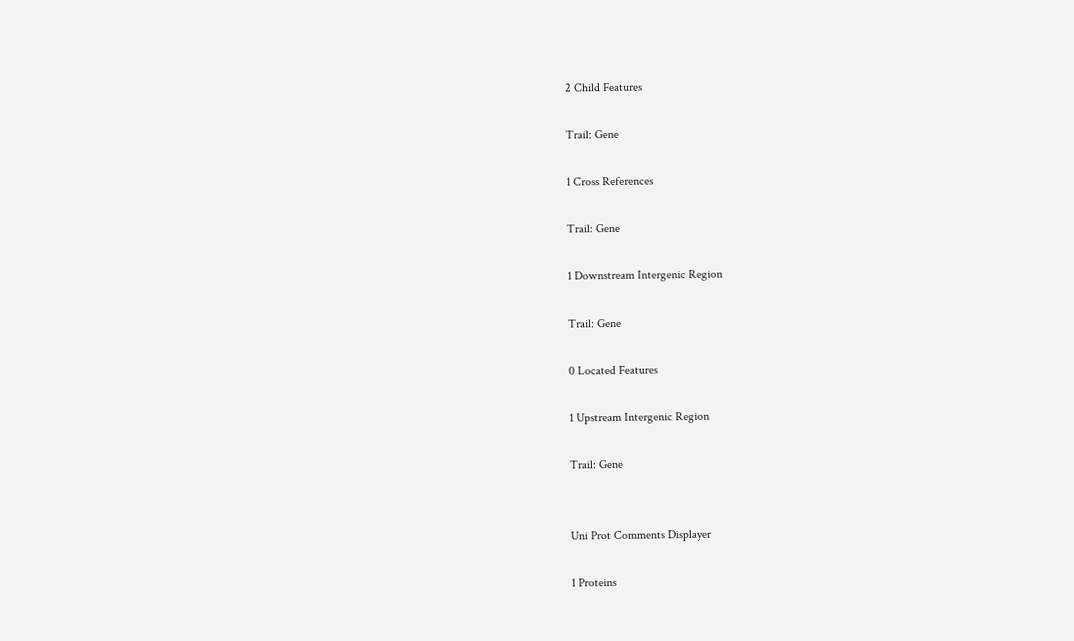2 Child Features

Trail: Gene

1 Cross References

Trail: Gene

1 Downstream Intergenic Region

Trail: Gene

0 Located Features

1 Upstream Intergenic Region

Trail: Gene


Uni Prot Comments Displayer

1 Proteins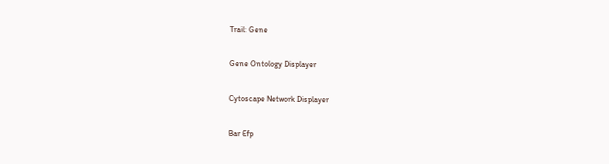Trail: Gene


Gene Ontology Displayer


Cytoscape Network Displayer


Bar Efp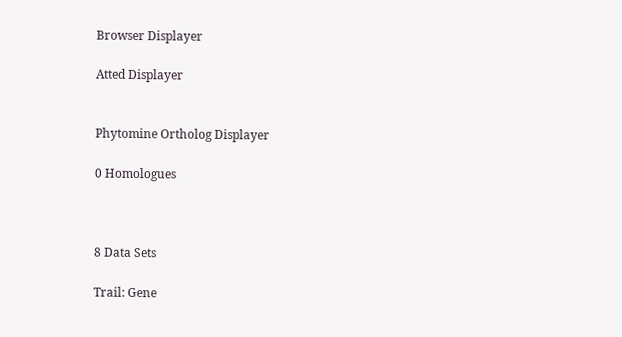Browser Displayer

Atted Displayer


Phytomine Ortholog Displayer

0 Homologues



8 Data Sets

Trail: Gene